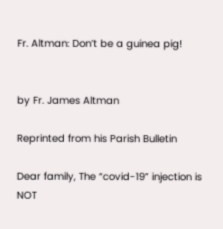Fr. Altman: Don’t be a guinea pig!


by Fr. James Altman

Reprinted from his Parish Bulletin

Dear family, The “covid-19” injection is NOT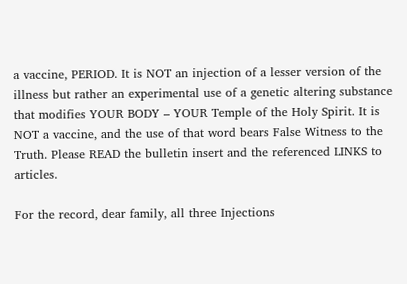a vaccine, PERIOD. It is NOT an injection of a lesser version of the illness but rather an experimental use of a genetic altering substance that modifies YOUR BODY – YOUR Temple of the Holy Spirit. It is NOT a vaccine, and the use of that word bears False Witness to the Truth. Please READ the bulletin insert and the referenced LINKS to articles.

For the record, dear family, all three Injections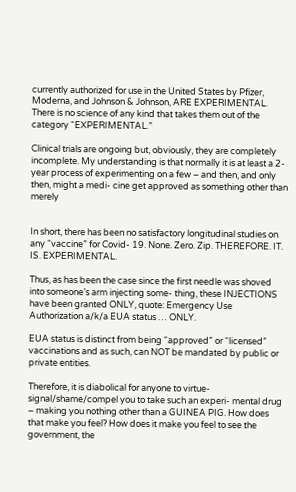currently authorized for use in the United States by Pfizer, Moderna, and Johnson & Johnson, ARE EXPERIMENTAL. There is no science of any kind that takes them out of the category “EXPERIMENTAL.”

Clinical trials are ongoing but, obviously, they are completely incomplete. My understanding is that normally it is at least a 2-year process of experimenting on a few – and then, and only then, might a medi- cine get approved as something other than merely


In short, there has been no satisfactory longitudinal studies on any “vaccine” for Covid- 19. None. Zero. Zip. THEREFORE. IT. IS. EXPERIMENTAL.

Thus, as has been the case since the first needle was shoved into someone’s arm injecting some- thing, these INJECTIONS have been granted ONLY, quote: Emergency Use Authorization a/k/a EUA status … ONLY.

EUA status is distinct from being “approved” or “licensed” vaccinations and as such, can NOT be mandated by public or private entities.

Therefore, it is diabolical for anyone to virtue-signal/shame/compel you to take such an experi- mental drug – making you nothing other than a GUINEA PIG. How does that make you feel? How does it make you feel to see the government, the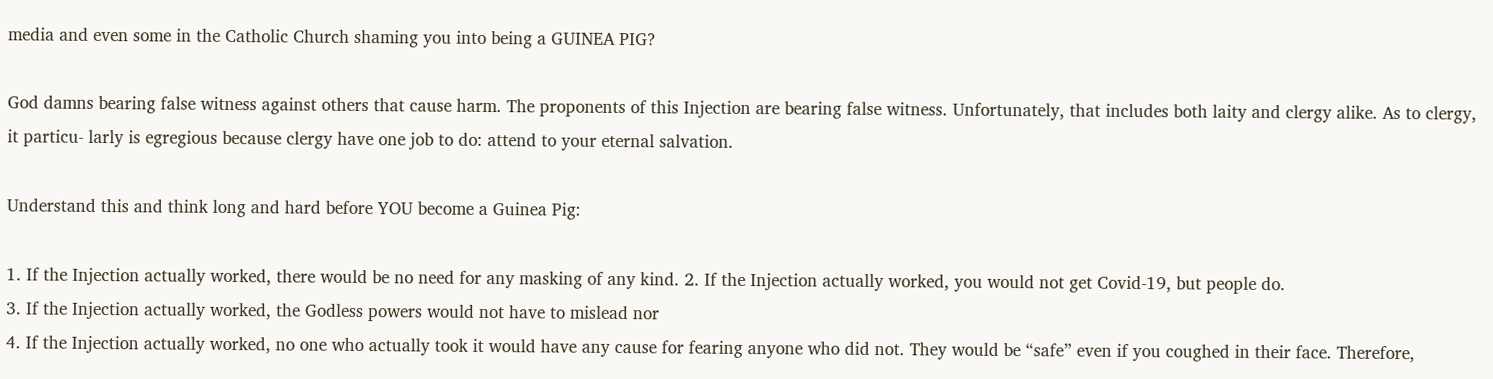media and even some in the Catholic Church shaming you into being a GUINEA PIG?

God damns bearing false witness against others that cause harm. The proponents of this Injection are bearing false witness. Unfortunately, that includes both laity and clergy alike. As to clergy, it particu- larly is egregious because clergy have one job to do: attend to your eternal salvation.

Understand this and think long and hard before YOU become a Guinea Pig:

1. If the Injection actually worked, there would be no need for any masking of any kind. 2. If the Injection actually worked, you would not get Covid-19, but people do.
3. If the Injection actually worked, the Godless powers would not have to mislead nor
4. If the Injection actually worked, no one who actually took it would have any cause for fearing anyone who did not. They would be “safe” even if you coughed in their face. Therefore,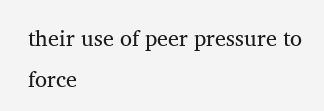their use of peer pressure to force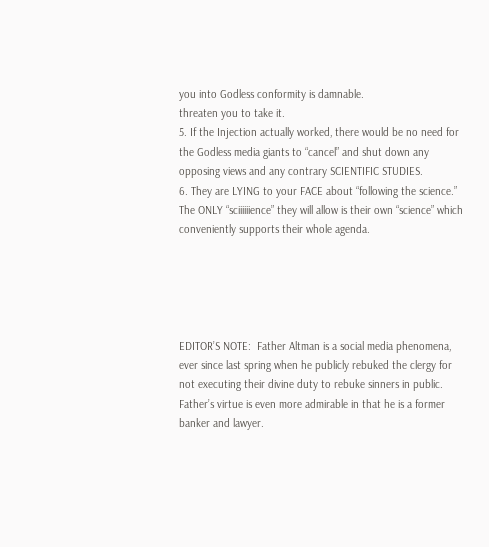you into Godless conformity is damnable.
threaten you to take it.
5. If the Injection actually worked, there would be no need for the Godless media giants to “cancel” and shut down any opposing views and any contrary SCIENTIFIC STUDIES.
6. They are LYING to your FACE about “following the science.” The ONLY “sciiiiiience” they will allow is their own “science” which conveniently supports their whole agenda.





EDITOR’S NOTE:  Father Altman is a social media phenomena, ever since last spring when he publicly rebuked the clergy for not executing their divine duty to rebuke sinners in public. Father’s virtue is even more admirable in that he is a former banker and lawyer.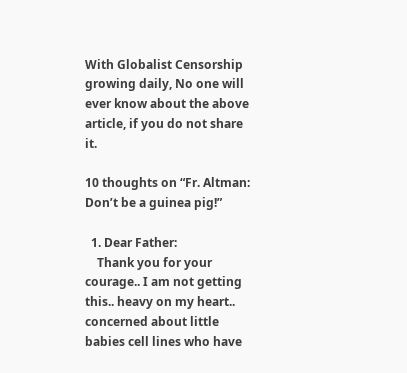With Globalist Censorship growing daily, No one will ever know about the above article, if you do not share it.

10 thoughts on “Fr. Altman: Don’t be a guinea pig!”

  1. Dear Father:
    Thank you for your courage.. I am not getting this.. heavy on my heart.. concerned about little babies cell lines who have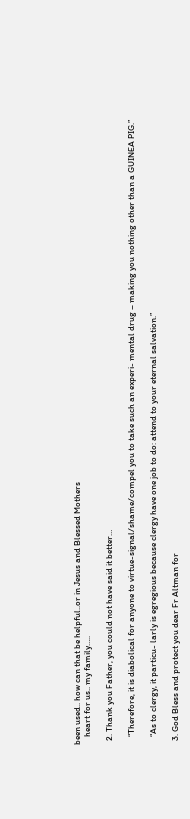been used.. how can that be helpful..or in Jesus and Blessed Mothers
    heart for us.. my family…..

  2. Thank you Father, you could not have said it better…

    “Therefore, it is diabolical for anyone to virtue-signal/shame/compel you to take such an experi- mental drug – making you nothing other than a GUINEA PIG.”

    “As to clergy, it particu- larly is egregious because clergy have one job to do: attend to your eternal salvation.”

  3. God Bless and protect you dear Fr Altman for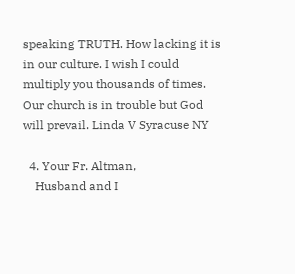speaking TRUTH. How lacking it is in our culture. I wish I could multiply you thousands of times. Our church is in trouble but God will prevail. Linda V Syracuse NY

  4. Your Fr. Altman,
    Husband and I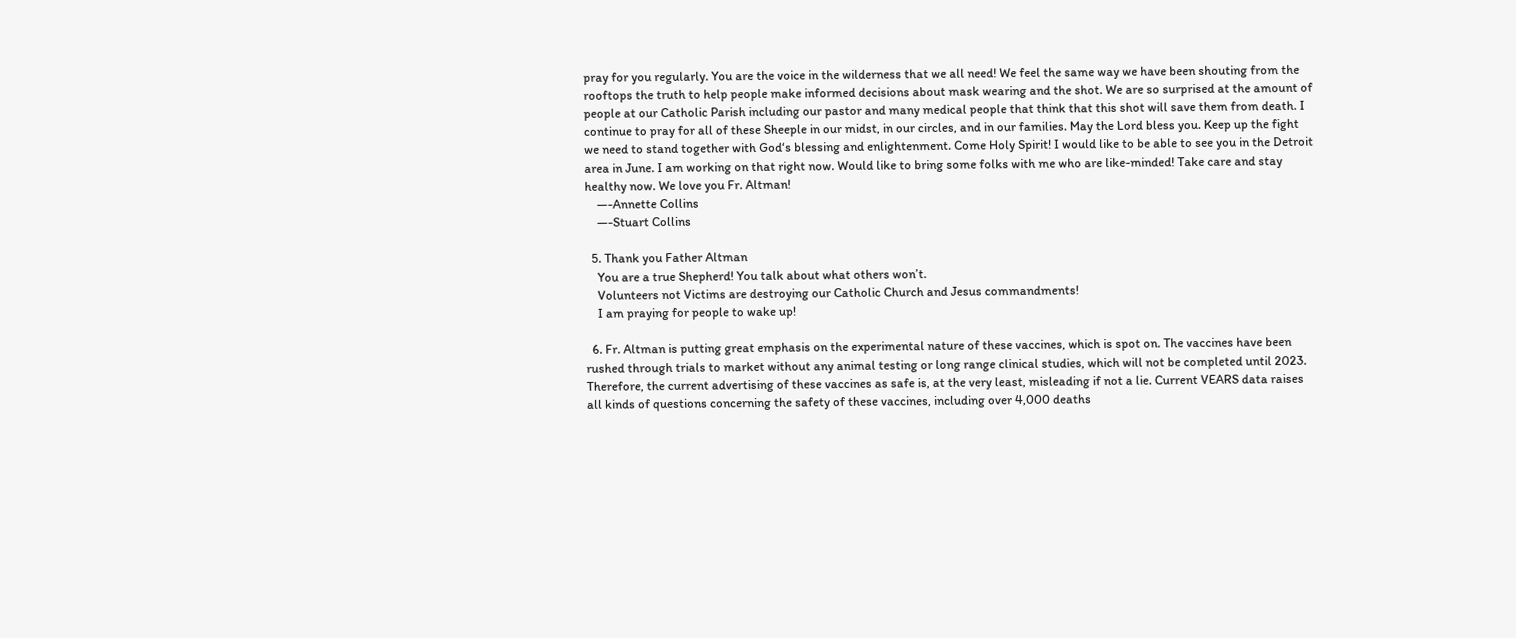pray for you regularly. You are the voice in the wilderness that we all need! We feel the same way we have been shouting from the rooftops the truth to help people make informed decisions about mask wearing and the shot. We are so surprised at the amount of people at our Catholic Parish including our pastor and many medical people that think that this shot will save them from death. I continue to pray for all of these Sheeple in our midst, in our circles, and in our families. May the Lord bless you. Keep up the fight we need to stand together with God‘s blessing and enlightenment. Come Holy Spirit! I would like to be able to see you in the Detroit area in June. I am working on that right now. Would like to bring some folks with me who are like-minded! Take care and stay healthy now. We love you Fr. Altman!
    —-Annette Collins
    —-Stuart Collins

  5. Thank you Father Altman
    You are a true Shepherd! You talk about what others won’t.
    Volunteers not Victims are destroying our Catholic Church and Jesus commandments!
    I am praying for people to wake up!

  6. Fr. Altman is putting great emphasis on the experimental nature of these vaccines, which is spot on. The vaccines have been rushed through trials to market without any animal testing or long range clinical studies, which will not be completed until 2023. Therefore, the current advertising of these vaccines as safe is, at the very least, misleading if not a lie. Current VEARS data raises all kinds of questions concerning the safety of these vaccines, including over 4,000 deaths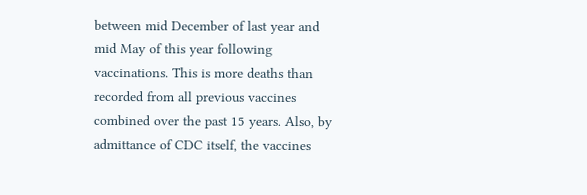between mid December of last year and mid May of this year following vaccinations. This is more deaths than recorded from all previous vaccines combined over the past 15 years. Also, by admittance of CDC itself, the vaccines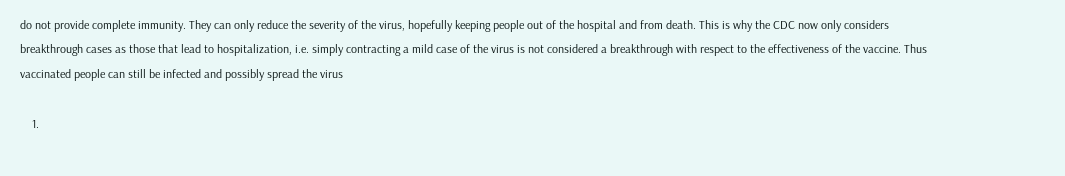do not provide complete immunity. They can only reduce the severity of the virus, hopefully keeping people out of the hospital and from death. This is why the CDC now only considers breakthrough cases as those that lead to hospitalization, i.e. simply contracting a mild case of the virus is not considered a breakthrough with respect to the effectiveness of the vaccine. Thus vaccinated people can still be infected and possibly spread the virus

    1.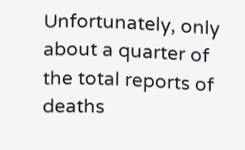Unfortunately, only about a quarter of the total reports of deaths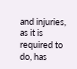and injuries, as it is required to do, has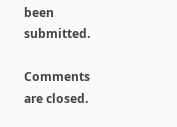been submitted.

Comments are closed.